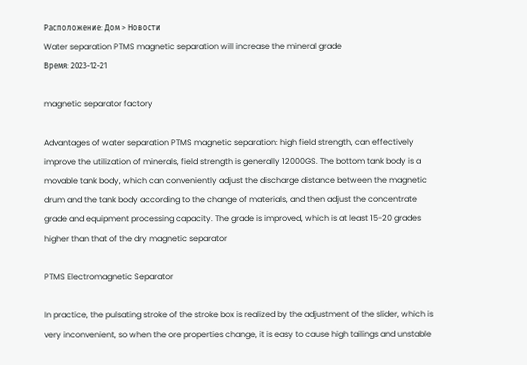Расположение: Дом > Новости
Water separation PTMS magnetic separation will increase the mineral grade
Время: 2023-12-21

magnetic separator factory

Advantages of water separation PTMS magnetic separation: high field strength, can effectively improve the utilization of minerals, field strength is generally 12000GS. The bottom tank body is a movable tank body, which can conveniently adjust the discharge distance between the magnetic drum and the tank body according to the change of materials, and then adjust the concentrate grade and equipment processing capacity. The grade is improved, which is at least 15-20 grades higher than that of the dry magnetic separator

PTMS Electromagnetic Separator

In practice, the pulsating stroke of the stroke box is realized by the adjustment of the slider, which is very inconvenient, so when the ore properties change, it is easy to cause high tailings and unstable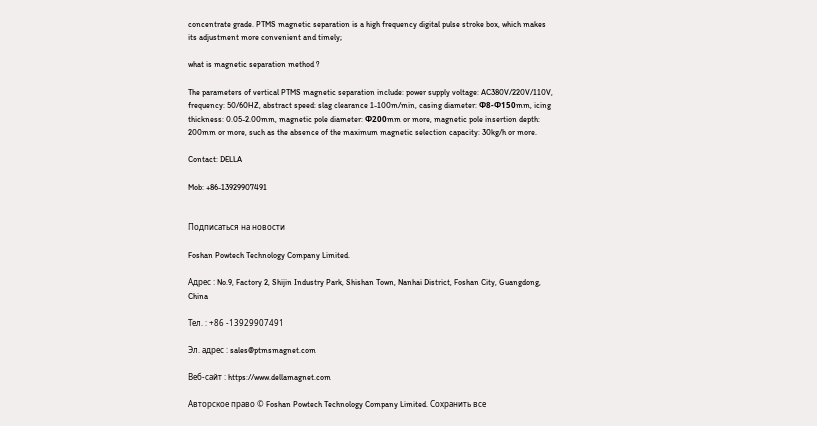concentrate grade. PTMS magnetic separation is a high frequency digital pulse stroke box, which makes its adjustment more convenient and timely;

what is magnetic separation method ?

The parameters of vertical PTMS magnetic separation include: power supply voltage: AC380V/220V/110V, frequency: 50/60HZ, abstract speed: slag clearance 1-100m/min, casing diameter: Φ8-Φ150mm, icing thickness: 0.05-2.00mm, magnetic pole diameter: Φ200mm or more, magnetic pole insertion depth: 200mm or more, such as the absence of the maximum magnetic selection capacity: 30kg/h or more.

Contact: DELLA

Mob: +86-13929907491


Подписаться на новости

Foshan Powtech Technology Company Limited.

Адрес : No.9, Factory 2, Shijin Industry Park, Shishan Town, Nanhai District, Foshan City, Guangdong, China

Тел. : +86 -13929907491

Эл. адрес : sales@ptmsmagnet.com

Веб-сайт : https://www.dellamagnet.com

Авторское право © Foshan Powtech Technology Company Limited. Сохранить все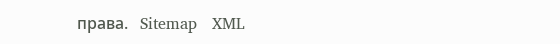права.   Sitemap   XML